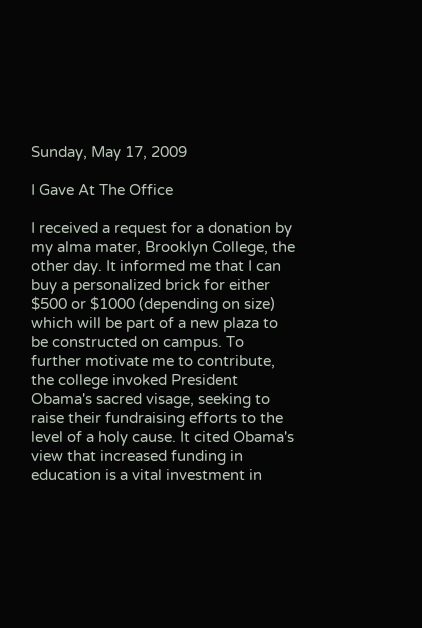Sunday, May 17, 2009

I Gave At The Office

I received a request for a donation by my alma mater, Brooklyn College, the other day. It informed me that I can buy a personalized brick for either $500 or $1000 (depending on size) which will be part of a new plaza to be constructed on campus. To further motivate me to contribute, the college invoked President Obama's sacred visage, seeking to raise their fundraising efforts to the level of a holy cause. It cited Obama's view that increased funding in education is a vital investment in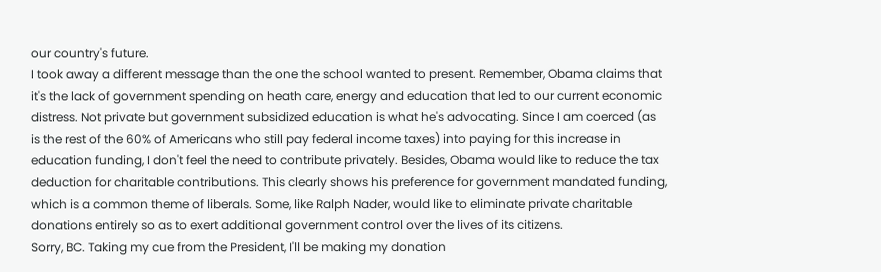our country's future.
I took away a different message than the one the school wanted to present. Remember, Obama claims that it's the lack of government spending on heath care, energy and education that led to our current economic distress. Not private but government subsidized education is what he's advocating. Since I am coerced (as is the rest of the 60% of Americans who still pay federal income taxes) into paying for this increase in education funding, I don't feel the need to contribute privately. Besides, Obama would like to reduce the tax deduction for charitable contributions. This clearly shows his preference for government mandated funding, which is a common theme of liberals. Some, like Ralph Nader, would like to eliminate private charitable donations entirely so as to exert additional government control over the lives of its citizens.
Sorry, BC. Taking my cue from the President, I'll be making my donation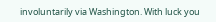involuntarily via Washington. With luck you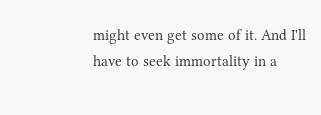might even get some of it. And I'll have to seek immortality in a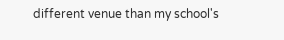different venue than my school's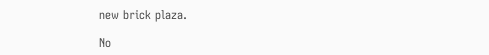new brick plaza.

No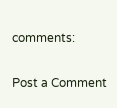comments:

Post a Comment